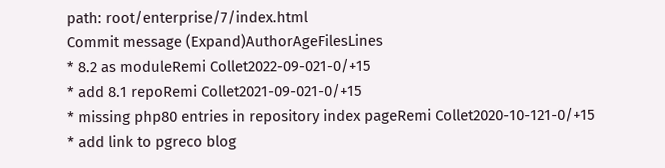path: root/enterprise/7/index.html
Commit message (Expand)AuthorAgeFilesLines
* 8.2 as moduleRemi Collet2022-09-021-0/+15
* add 8.1 repoRemi Collet2021-09-021-0/+15
* missing php80 entries in repository index pageRemi Collet2020-10-121-0/+15
* add link to pgreco blog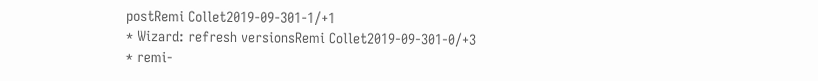postRemi Collet2019-09-301-1/+1
* Wizard: refresh versionsRemi Collet2019-09-301-0/+3
* remi-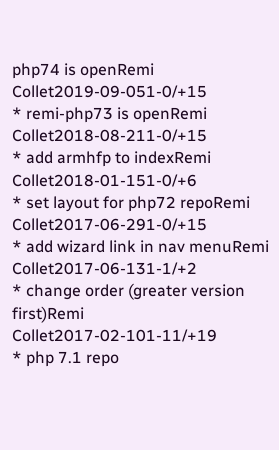php74 is openRemi Collet2019-09-051-0/+15
* remi-php73 is openRemi Collet2018-08-211-0/+15
* add armhfp to indexRemi Collet2018-01-151-0/+6
* set layout for php72 repoRemi Collet2017-06-291-0/+15
* add wizard link in nav menuRemi Collet2017-06-131-1/+2
* change order (greater version first)Remi Collet2017-02-101-11/+19
* php 7.1 repo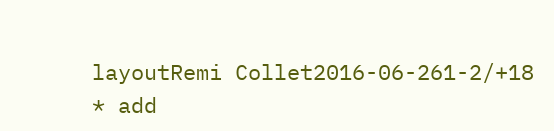layoutRemi Collet2016-06-261-2/+18
* add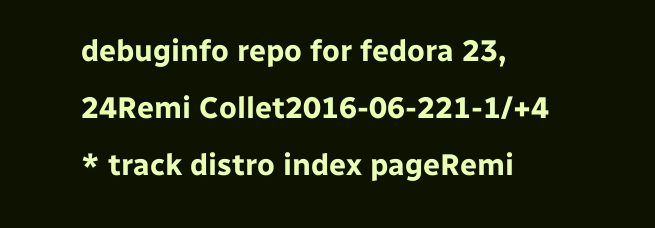debuginfo repo for fedora 23, 24Remi Collet2016-06-221-1/+4
* track distro index pageRemi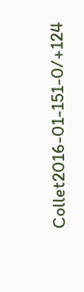Collet2016-01-151-0/+124